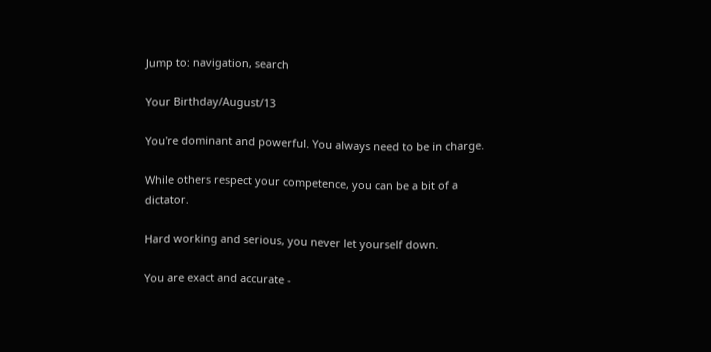Jump to: navigation, search

Your Birthday/August/13

You're dominant and powerful. You always need to be in charge.

While others respect your competence, you can be a bit of a dictator.

Hard working and serious, you never let yourself down.

You are exact and accurate -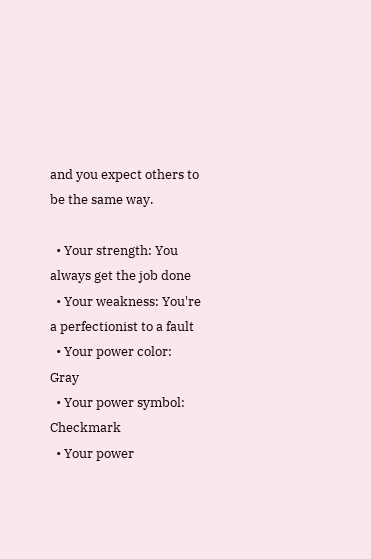and you expect others to be the same way.

  • Your strength: You always get the job done
  • Your weakness: You're a perfectionist to a fault
  • Your power color: Gray
  • Your power symbol: Checkmark
  • Your power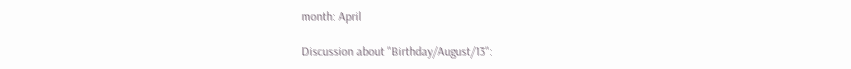month: April

Discussion about "Birthday/August/13":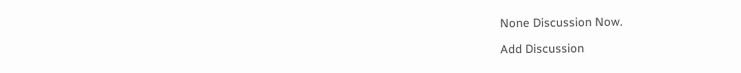None Discussion Now.

Add Discussion